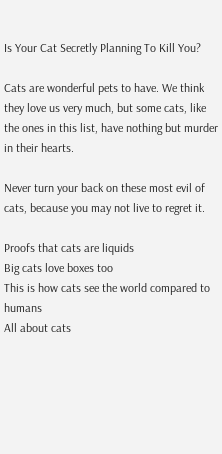Is Your Cat Secretly Planning To Kill You?

Cats are wonderful pets to have. We think they love us very much, but some cats, like the ones in this list, have nothing but murder in their hearts.

Never turn your back on these most evil of cats, because you may not live to regret it.

Proofs that cats are liquids
Big cats love boxes too
This is how cats see the world compared to humans
All about cats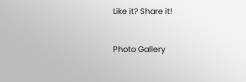Like it? Share it!

Photo Gallery